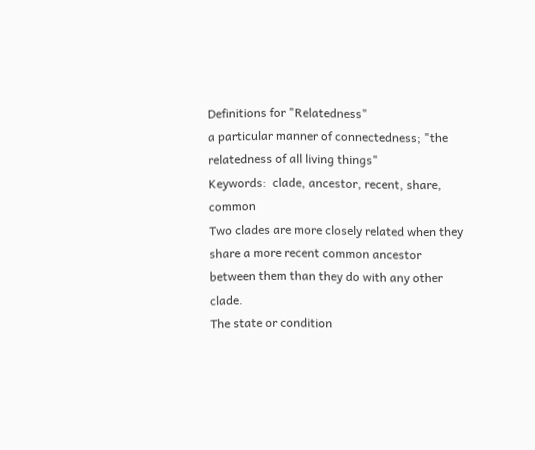Definitions for "Relatedness"
a particular manner of connectedness; "the relatedness of all living things"
Keywords:  clade, ancestor, recent, share, common
Two clades are more closely related when they share a more recent common ancestor between them than they do with any other clade.
The state or condition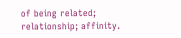of being related; relationship; affinity.